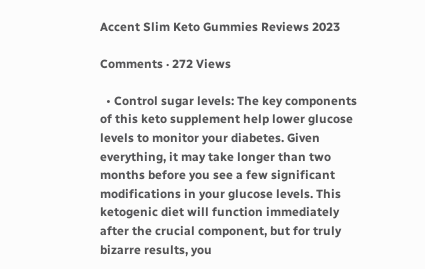Accent Slim Keto Gummies Reviews 2023

Comments · 272 Views

  • Control sugar levels: The key components of this keto supplement help lower glucose levels to monitor your diabetes. Given everything, it may take longer than two months before you see a few significant modifications in your glucose levels. This ketogenic diet will function immediately after the crucial component, but for truly bizarre results, you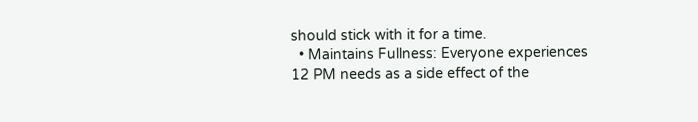should stick with it for a time.
  • Maintains Fullness: Everyone experiences 12 PM needs as a side effect of the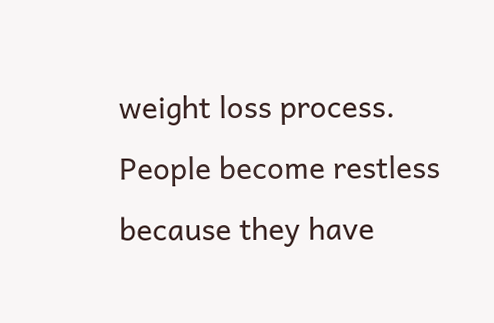weight loss process. People become restless because they have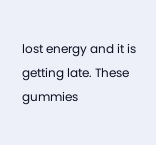lost energy and it is getting late. These gummies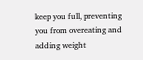keep you full, preventing you from overeating and adding weight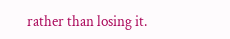rather than losing it.